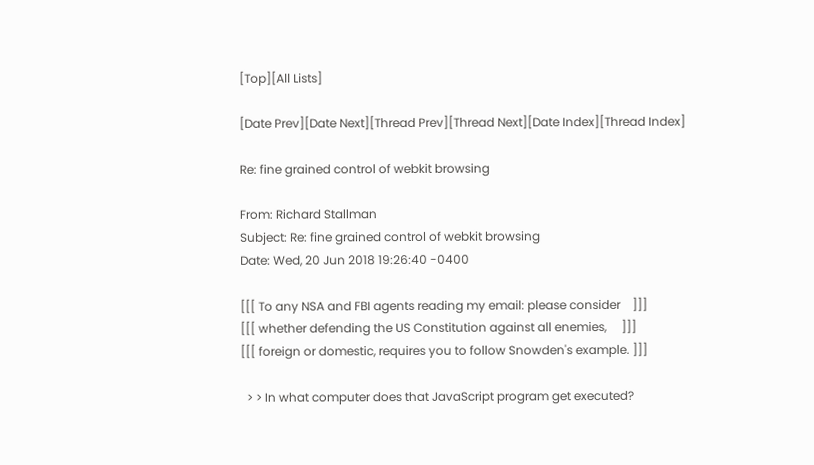[Top][All Lists]

[Date Prev][Date Next][Thread Prev][Thread Next][Date Index][Thread Index]

Re: fine grained control of webkit browsing

From: Richard Stallman
Subject: Re: fine grained control of webkit browsing
Date: Wed, 20 Jun 2018 19:26:40 -0400

[[[ To any NSA and FBI agents reading my email: please consider    ]]]
[[[ whether defending the US Constitution against all enemies,     ]]]
[[[ foreign or domestic, requires you to follow Snowden's example. ]]]

  > > In what computer does that JavaScript program get executed?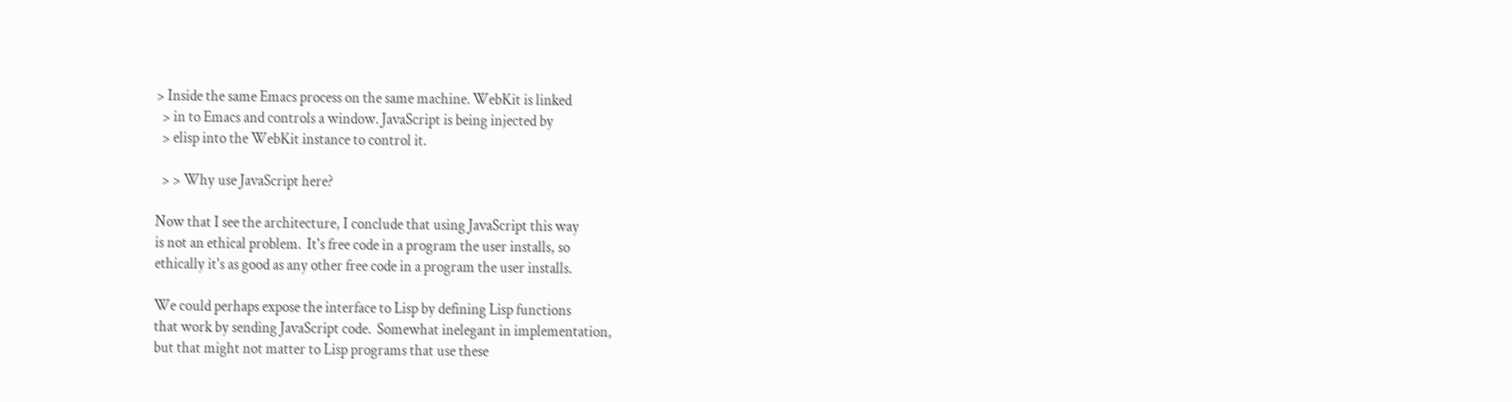> Inside the same Emacs process on the same machine. WebKit is linked
  > in to Emacs and controls a window. JavaScript is being injected by
  > elisp into the WebKit instance to control it.

  > > Why use JavaScript here?

Now that I see the architecture, I conclude that using JavaScript this way
is not an ethical problem.  It's free code in a program the user installs, so
ethically it's as good as any other free code in a program the user installs.

We could perhaps expose the interface to Lisp by defining Lisp functions
that work by sending JavaScript code.  Somewhat inelegant in implementation,
but that might not matter to Lisp programs that use these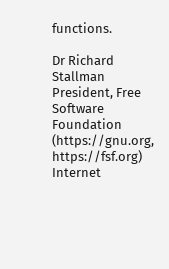functions.

Dr Richard Stallman
President, Free Software Foundation (https://gnu.org, https://fsf.org)
Internet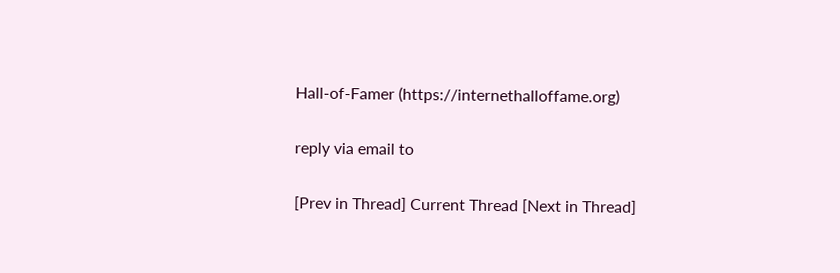Hall-of-Famer (https://internethalloffame.org)

reply via email to

[Prev in Thread] Current Thread [Next in Thread]